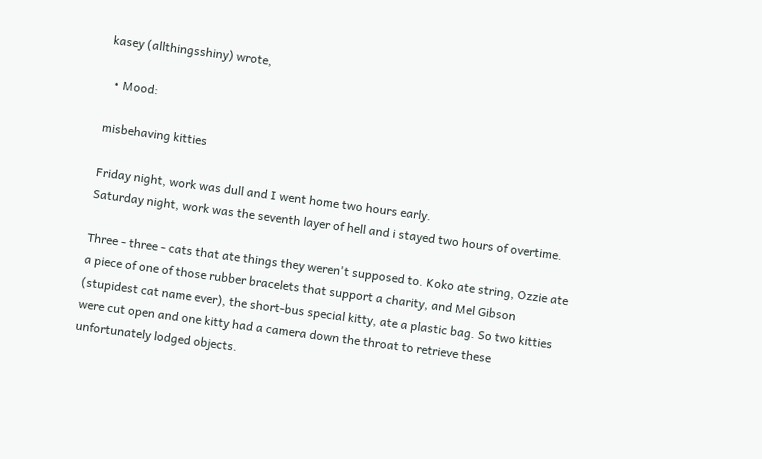kasey (allthingsshiny) wrote,

  • Mood:

misbehaving kitties

Friday night, work was dull and I went home two hours early.
Saturday night, work was the seventh layer of hell and i stayed two hours of overtime.

Three - three - cats that ate things they weren't supposed to. Koko ate string, Ozzie ate a piece of one of those rubber bracelets that support a charity, and Mel Gibson (stupidest cat name ever), the short-bus special kitty, ate a plastic bag. So two kitties were cut open and one kitty had a camera down the throat to retrieve these unfortunately lodged objects.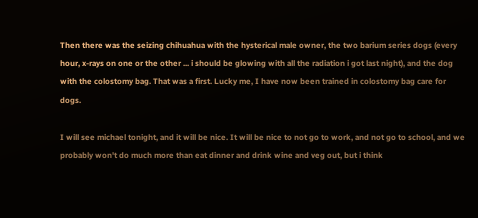Then there was the seizing chihuahua with the hysterical male owner, the two barium series dogs (every hour, x-rays on one or the other ... i should be glowing with all the radiation i got last night), and the dog with the colostomy bag. That was a first. Lucky me, I have now been trained in colostomy bag care for dogs.

I will see michael tonight, and it will be nice. It will be nice to not go to work, and not go to school, and we probably won't do much more than eat dinner and drink wine and veg out, but i think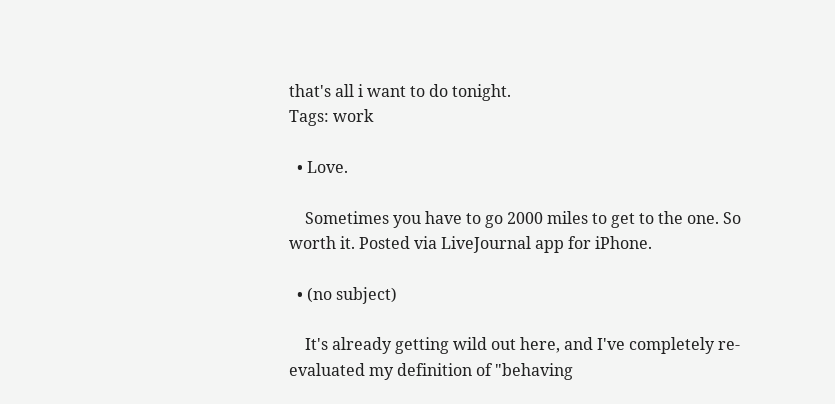that's all i want to do tonight.
Tags: work

  • Love.

    Sometimes you have to go 2000 miles to get to the one. So worth it. Posted via LiveJournal app for iPhone.

  • (no subject)

    It's already getting wild out here, and I've completely re-evaluated my definition of "behaving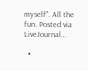myself". All the fun. Posted via LiveJournal…

  •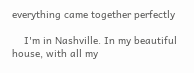everything came together perfectly

    I'm in Nashville. In my beautiful house, with all my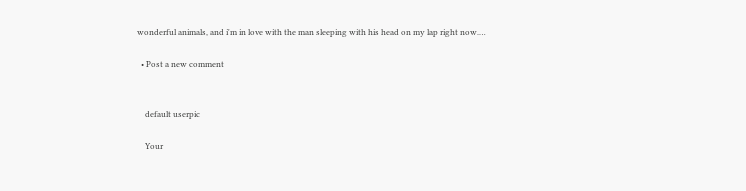wonderful animals, and i'm in love with the man sleeping with his head on my lap right now.…

  • Post a new comment


    default userpic

    Your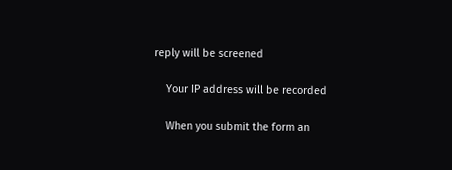reply will be screened

    Your IP address will be recorded

    When you submit the form an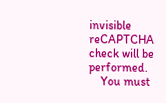invisible reCAPTCHA check will be performed.
    You must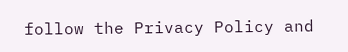follow the Privacy Policy and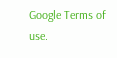Google Terms of use.